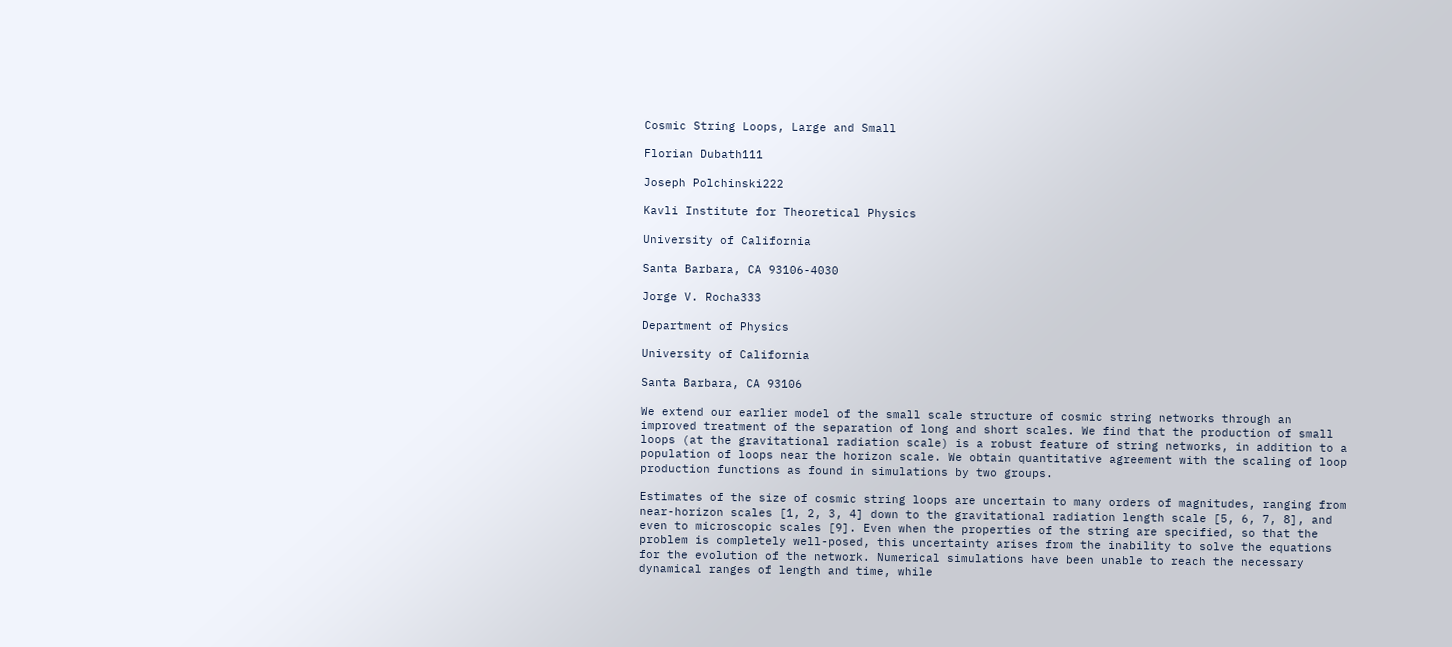Cosmic String Loops, Large and Small

Florian Dubath111

Joseph Polchinski222

Kavli Institute for Theoretical Physics

University of California

Santa Barbara, CA 93106-4030

Jorge V. Rocha333

Department of Physics

University of California

Santa Barbara, CA 93106

We extend our earlier model of the small scale structure of cosmic string networks through an improved treatment of the separation of long and short scales. We find that the production of small loops (at the gravitational radiation scale) is a robust feature of string networks, in addition to a population of loops near the horizon scale. We obtain quantitative agreement with the scaling of loop production functions as found in simulations by two groups.

Estimates of the size of cosmic string loops are uncertain to many orders of magnitudes, ranging from near-horizon scales [1, 2, 3, 4] down to the gravitational radiation length scale [5, 6, 7, 8], and even to microscopic scales [9]. Even when the properties of the string are specified, so that the problem is completely well-posed, this uncertainty arises from the inability to solve the equations for the evolution of the network. Numerical simulations have been unable to reach the necessary dynamical ranges of length and time, while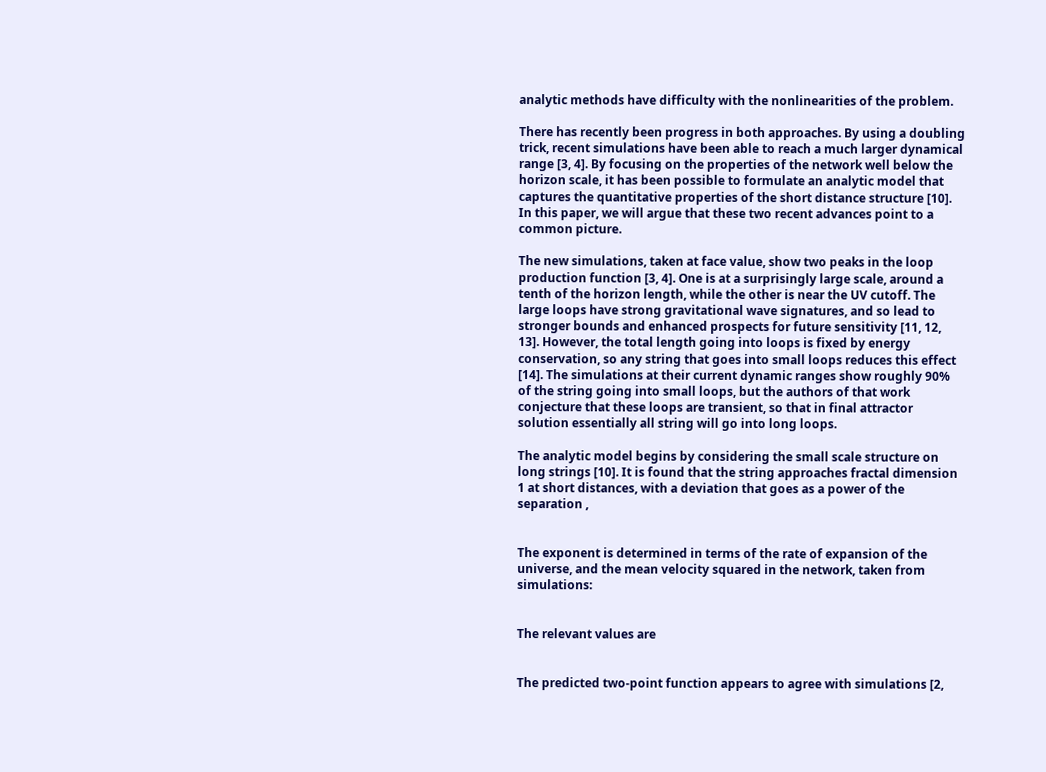analytic methods have difficulty with the nonlinearities of the problem.

There has recently been progress in both approaches. By using a doubling trick, recent simulations have been able to reach a much larger dynamical range [3, 4]. By focusing on the properties of the network well below the horizon scale, it has been possible to formulate an analytic model that captures the quantitative properties of the short distance structure [10]. In this paper, we will argue that these two recent advances point to a common picture.

The new simulations, taken at face value, show two peaks in the loop production function [3, 4]. One is at a surprisingly large scale, around a tenth of the horizon length, while the other is near the UV cutoff. The large loops have strong gravitational wave signatures, and so lead to stronger bounds and enhanced prospects for future sensitivity [11, 12, 13]. However, the total length going into loops is fixed by energy conservation, so any string that goes into small loops reduces this effect [14]. The simulations at their current dynamic ranges show roughly 90% of the string going into small loops, but the authors of that work conjecture that these loops are transient, so that in final attractor solution essentially all string will go into long loops.

The analytic model begins by considering the small scale structure on long strings [10]. It is found that the string approaches fractal dimension 1 at short distances, with a deviation that goes as a power of the separation ,


The exponent is determined in terms of the rate of expansion of the universe, and the mean velocity squared in the network, taken from simulations:


The relevant values are


The predicted two-point function appears to agree with simulations [2,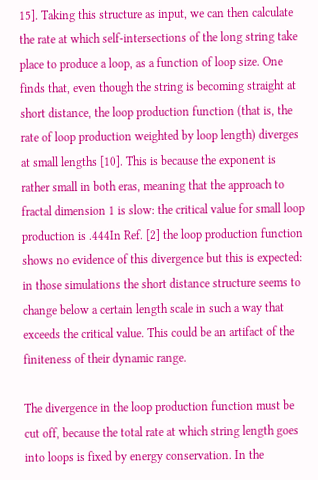15]. Taking this structure as input, we can then calculate the rate at which self-intersections of the long string take place to produce a loop, as a function of loop size. One finds that, even though the string is becoming straight at short distance, the loop production function (that is, the rate of loop production weighted by loop length) diverges at small lengths [10]. This is because the exponent is rather small in both eras, meaning that the approach to fractal dimension 1 is slow: the critical value for small loop production is .444In Ref. [2] the loop production function shows no evidence of this divergence but this is expected: in those simulations the short distance structure seems to change below a certain length scale in such a way that exceeds the critical value. This could be an artifact of the finiteness of their dynamic range.

The divergence in the loop production function must be cut off, because the total rate at which string length goes into loops is fixed by energy conservation. In the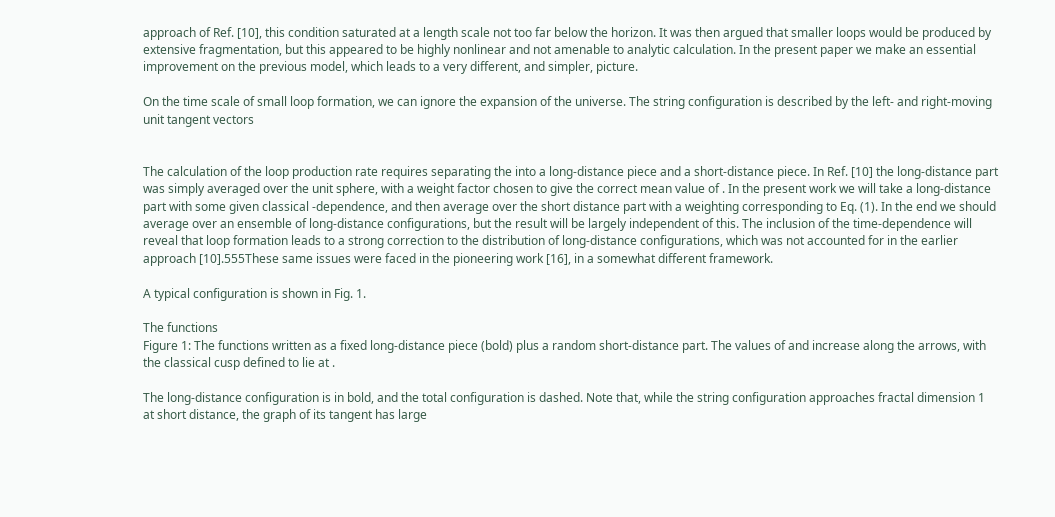approach of Ref. [10], this condition saturated at a length scale not too far below the horizon. It was then argued that smaller loops would be produced by extensive fragmentation, but this appeared to be highly nonlinear and not amenable to analytic calculation. In the present paper we make an essential improvement on the previous model, which leads to a very different, and simpler, picture.

On the time scale of small loop formation, we can ignore the expansion of the universe. The string configuration is described by the left- and right-moving unit tangent vectors


The calculation of the loop production rate requires separating the into a long-distance piece and a short-distance piece. In Ref. [10] the long-distance part was simply averaged over the unit sphere, with a weight factor chosen to give the correct mean value of . In the present work we will take a long-distance part with some given classical -dependence, and then average over the short distance part with a weighting corresponding to Eq. (1). In the end we should average over an ensemble of long-distance configurations, but the result will be largely independent of this. The inclusion of the time-dependence will reveal that loop formation leads to a strong correction to the distribution of long-distance configurations, which was not accounted for in the earlier approach [10].555These same issues were faced in the pioneering work [16], in a somewhat different framework.

A typical configuration is shown in Fig. 1.

The functions
Figure 1: The functions written as a fixed long-distance piece (bold) plus a random short-distance part. The values of and increase along the arrows, with the classical cusp defined to lie at .

The long-distance configuration is in bold, and the total configuration is dashed. Note that, while the string configuration approaches fractal dimension 1 at short distance, the graph of its tangent has large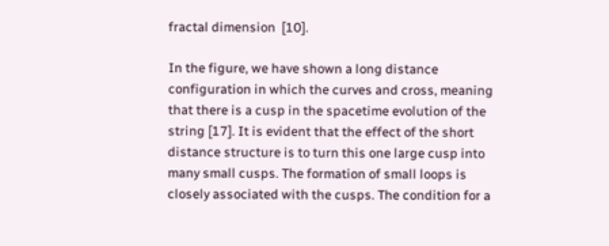fractal dimension  [10].

In the figure, we have shown a long distance configuration in which the curves and cross, meaning that there is a cusp in the spacetime evolution of the string [17]. It is evident that the effect of the short distance structure is to turn this one large cusp into many small cusps. The formation of small loops is closely associated with the cusps. The condition for a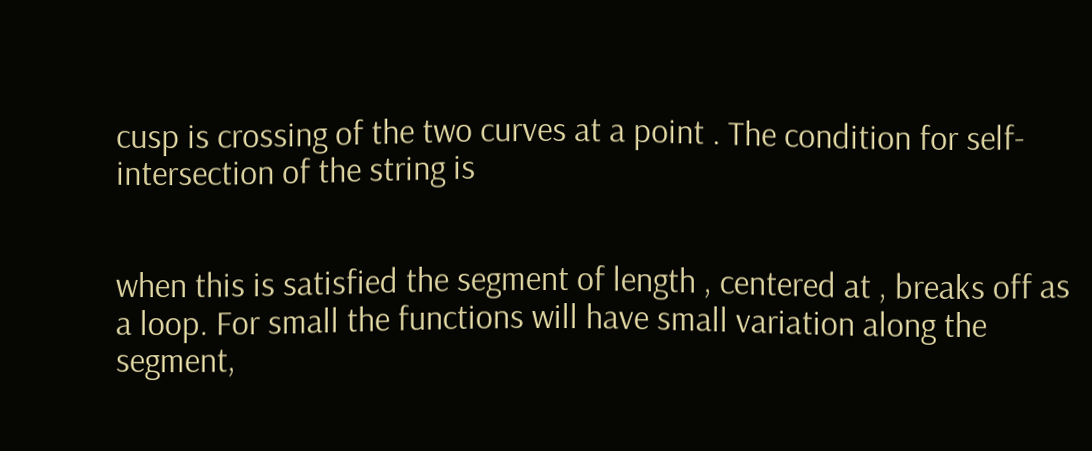cusp is crossing of the two curves at a point . The condition for self-intersection of the string is


when this is satisfied the segment of length , centered at , breaks off as a loop. For small the functions will have small variation along the segment,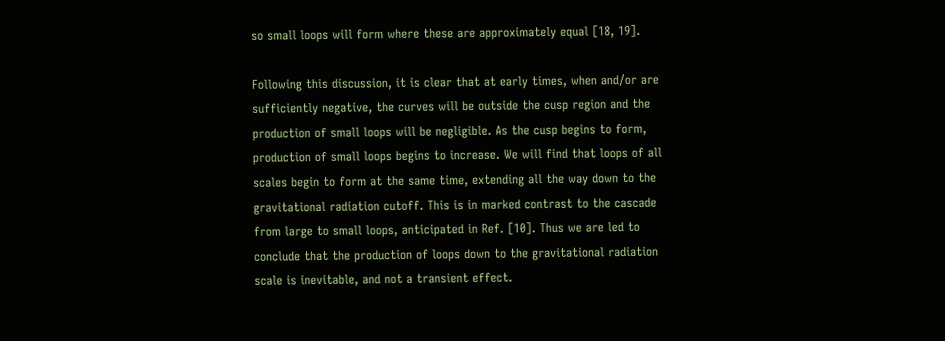so small loops will form where these are approximately equal [18, 19].

Following this discussion, it is clear that at early times, when and/or are sufficiently negative, the curves will be outside the cusp region and the production of small loops will be negligible. As the cusp begins to form, production of small loops begins to increase. We will find that loops of all scales begin to form at the same time, extending all the way down to the gravitational radiation cutoff. This is in marked contrast to the cascade from large to small loops, anticipated in Ref. [10]. Thus we are led to conclude that the production of loops down to the gravitational radiation scale is inevitable, and not a transient effect.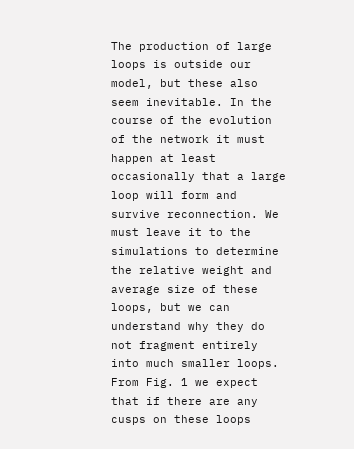The production of large loops is outside our model, but these also seem inevitable. In the course of the evolution of the network it must happen at least occasionally that a large loop will form and survive reconnection. We must leave it to the simulations to determine the relative weight and average size of these loops, but we can understand why they do not fragment entirely into much smaller loops. From Fig. 1 we expect that if there are any cusps on these loops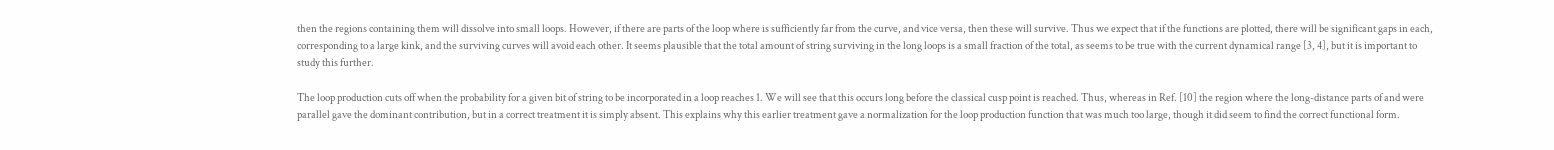then the regions containing them will dissolve into small loops. However, if there are parts of the loop where is sufficiently far from the curve, and vice versa, then these will survive. Thus we expect that if the functions are plotted, there will be significant gaps in each, corresponding to a large kink, and the surviving curves will avoid each other. It seems plausible that the total amount of string surviving in the long loops is a small fraction of the total, as seems to be true with the current dynamical range [3, 4], but it is important to study this further.

The loop production cuts off when the probability for a given bit of string to be incorporated in a loop reaches 1. We will see that this occurs long before the classical cusp point is reached. Thus, whereas in Ref. [10] the region where the long-distance parts of and were parallel gave the dominant contribution, but in a correct treatment it is simply absent. This explains why this earlier treatment gave a normalization for the loop production function that was much too large, though it did seem to find the correct functional form.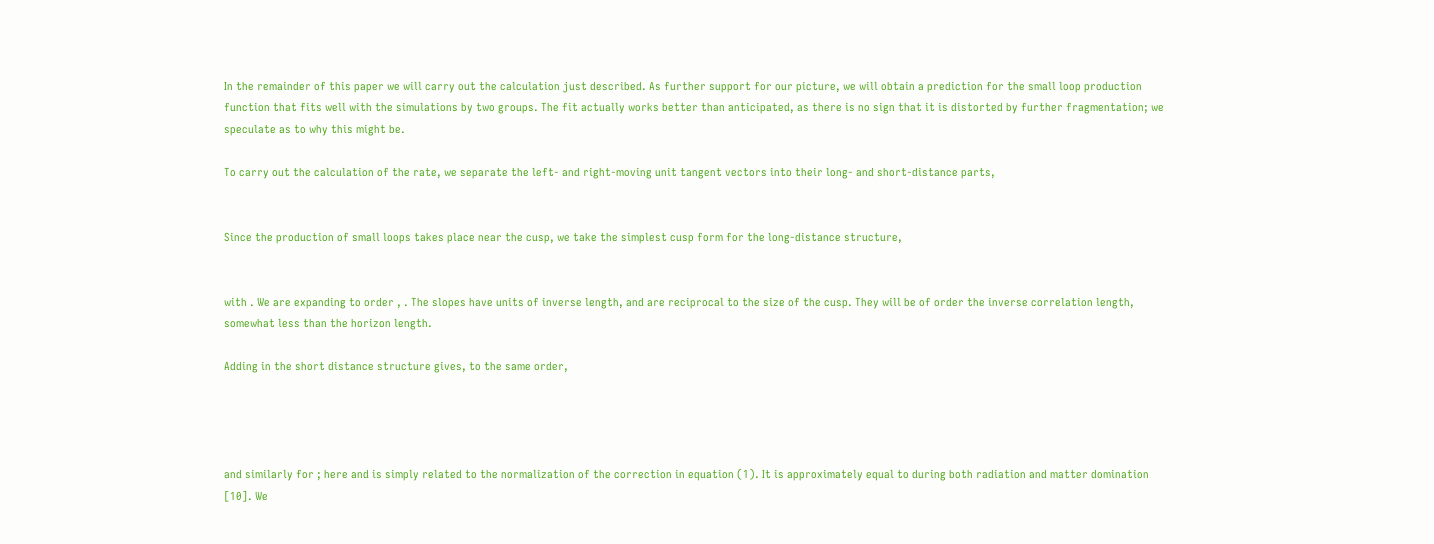In the remainder of this paper we will carry out the calculation just described. As further support for our picture, we will obtain a prediction for the small loop production function that fits well with the simulations by two groups. The fit actually works better than anticipated, as there is no sign that it is distorted by further fragmentation; we speculate as to why this might be.

To carry out the calculation of the rate, we separate the left- and right-moving unit tangent vectors into their long- and short-distance parts,


Since the production of small loops takes place near the cusp, we take the simplest cusp form for the long-distance structure,


with . We are expanding to order , . The slopes have units of inverse length, and are reciprocal to the size of the cusp. They will be of order the inverse correlation length, somewhat less than the horizon length.

Adding in the short distance structure gives, to the same order,




and similarly for ; here and is simply related to the normalization of the correction in equation (1). It is approximately equal to during both radiation and matter domination [10]. We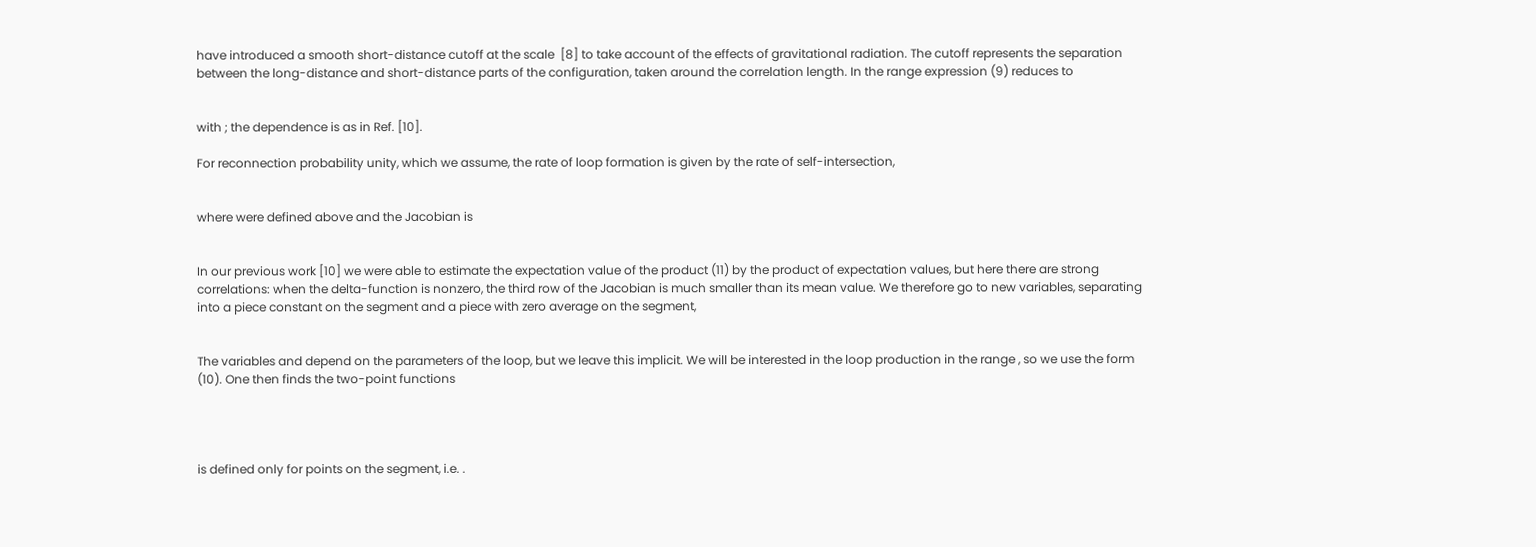have introduced a smooth short-distance cutoff at the scale  [8] to take account of the effects of gravitational radiation. The cutoff represents the separation between the long-distance and short-distance parts of the configuration, taken around the correlation length. In the range expression (9) reduces to


with ; the dependence is as in Ref. [10].

For reconnection probability unity, which we assume, the rate of loop formation is given by the rate of self-intersection,


where were defined above and the Jacobian is


In our previous work [10] we were able to estimate the expectation value of the product (11) by the product of expectation values, but here there are strong correlations: when the delta-function is nonzero, the third row of the Jacobian is much smaller than its mean value. We therefore go to new variables, separating into a piece constant on the segment and a piece with zero average on the segment,


The variables and depend on the parameters of the loop, but we leave this implicit. We will be interested in the loop production in the range , so we use the form (10). One then finds the two-point functions




is defined only for points on the segment, i.e. .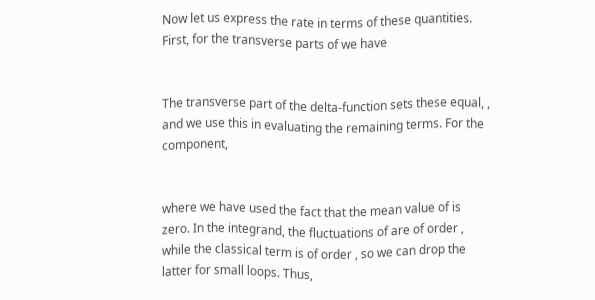Now let us express the rate in terms of these quantities. First, for the transverse parts of we have


The transverse part of the delta-function sets these equal, , and we use this in evaluating the remaining terms. For the component,


where we have used the fact that the mean value of is zero. In the integrand, the fluctuations of are of order , while the classical term is of order , so we can drop the latter for small loops. Thus,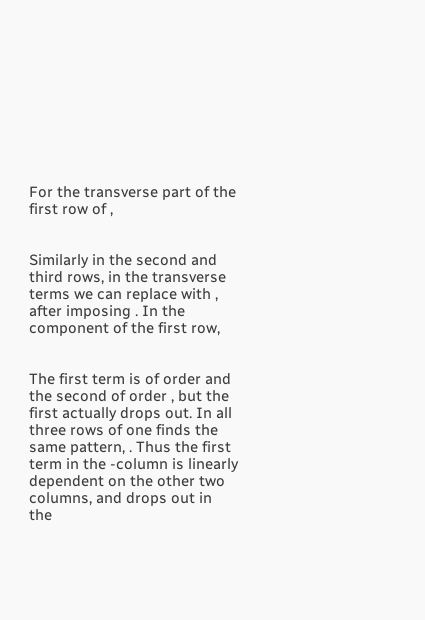For the transverse part of the first row of ,


Similarly in the second and third rows, in the transverse terms we can replace with , after imposing . In the component of the first row,


The first term is of order and the second of order , but the first actually drops out. In all three rows of one finds the same pattern, . Thus the first term in the -column is linearly dependent on the other two columns, and drops out in the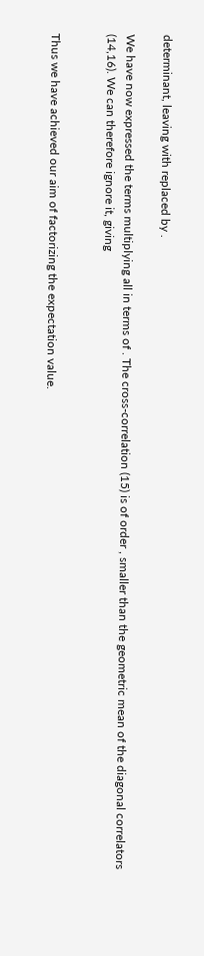determinant, leaving with replaced by .

We have now expressed the terms multiplying all in terms of . The cross-correlation (15) is of order , smaller than the geometric mean of the diagonal correlators (14,16). We can therefore ignore it, giving


Thus we have achieved our aim of factorizing the expectation value.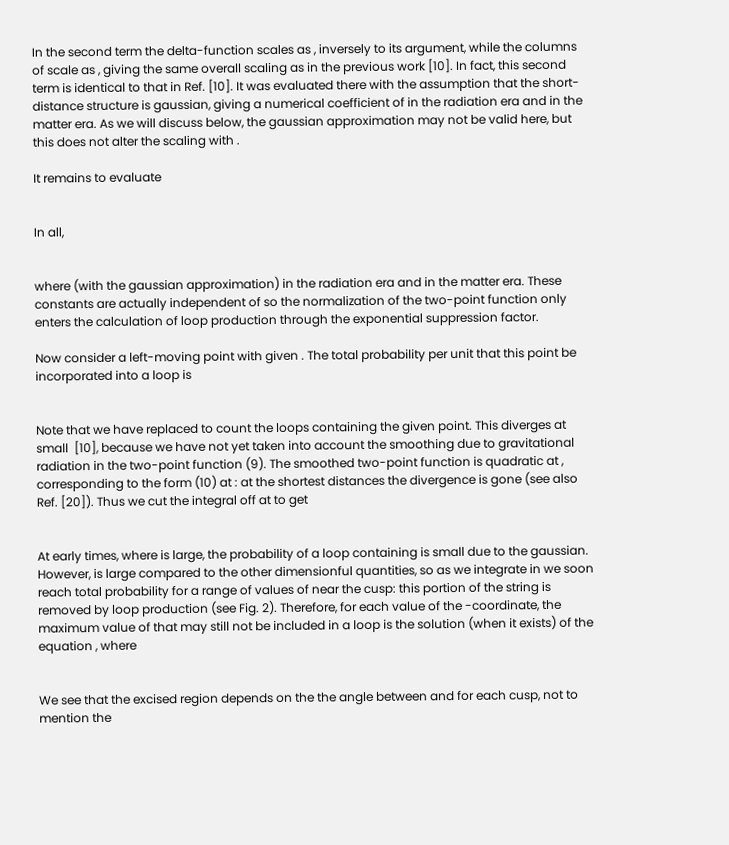In the second term the delta-function scales as , inversely to its argument, while the columns of scale as , giving the same overall scaling as in the previous work [10]. In fact, this second term is identical to that in Ref. [10]. It was evaluated there with the assumption that the short-distance structure is gaussian, giving a numerical coefficient of in the radiation era and in the matter era. As we will discuss below, the gaussian approximation may not be valid here, but this does not alter the scaling with .

It remains to evaluate


In all,


where (with the gaussian approximation) in the radiation era and in the matter era. These constants are actually independent of so the normalization of the two-point function only enters the calculation of loop production through the exponential suppression factor.

Now consider a left-moving point with given . The total probability per unit that this point be incorporated into a loop is


Note that we have replaced to count the loops containing the given point. This diverges at small  [10], because we have not yet taken into account the smoothing due to gravitational radiation in the two-point function (9). The smoothed two-point function is quadratic at , corresponding to the form (10) at : at the shortest distances the divergence is gone (see also Ref. [20]). Thus we cut the integral off at to get


At early times, where is large, the probability of a loop containing is small due to the gaussian. However, is large compared to the other dimensionful quantities, so as we integrate in we soon reach total probability for a range of values of near the cusp: this portion of the string is removed by loop production (see Fig. 2). Therefore, for each value of the -coordinate, the maximum value of that may still not be included in a loop is the solution (when it exists) of the equation , where


We see that the excised region depends on the the angle between and for each cusp, not to mention the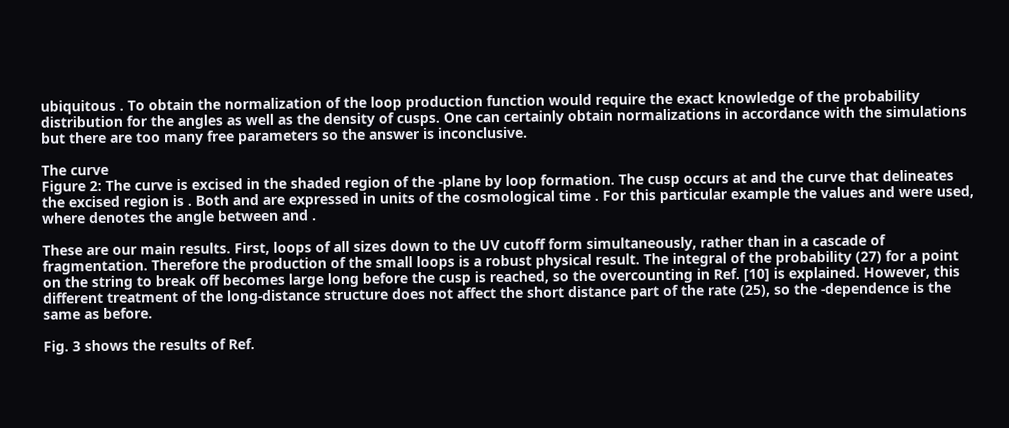ubiquitous . To obtain the normalization of the loop production function would require the exact knowledge of the probability distribution for the angles as well as the density of cusps. One can certainly obtain normalizations in accordance with the simulations but there are too many free parameters so the answer is inconclusive.

The curve
Figure 2: The curve is excised in the shaded region of the -plane by loop formation. The cusp occurs at and the curve that delineates the excised region is . Both and are expressed in units of the cosmological time . For this particular example the values and were used, where denotes the angle between and .

These are our main results. First, loops of all sizes down to the UV cutoff form simultaneously, rather than in a cascade of fragmentation. Therefore the production of the small loops is a robust physical result. The integral of the probability (27) for a point on the string to break off becomes large long before the cusp is reached, so the overcounting in Ref. [10] is explained. However, this different treatment of the long-distance structure does not affect the short distance part of the rate (25), so the -dependence is the same as before.

Fig. 3 shows the results of Ref.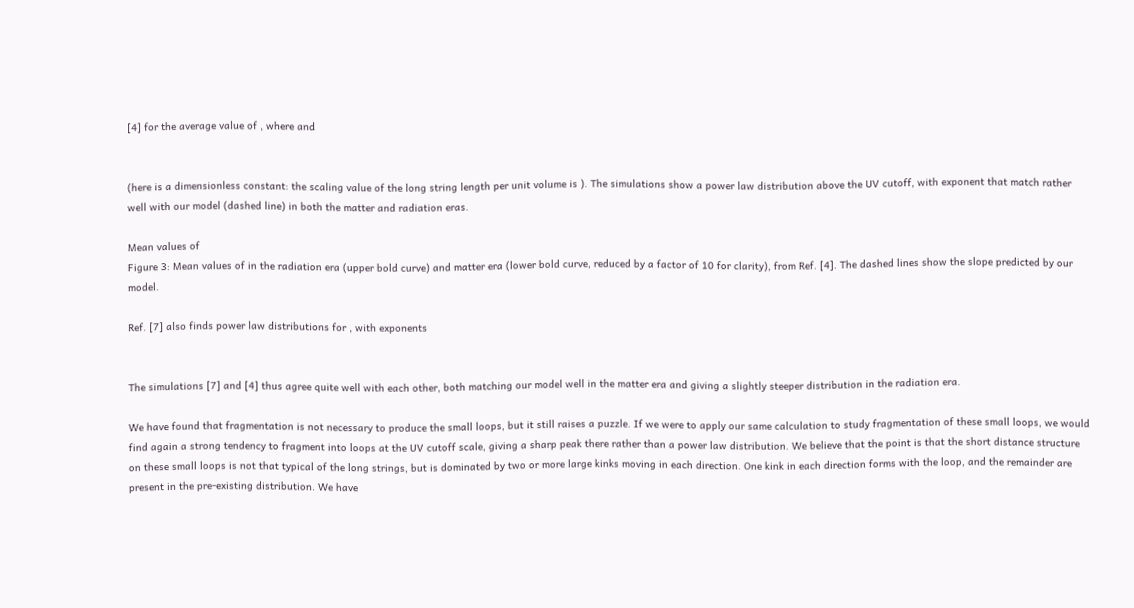[4] for the average value of , where and


(here is a dimensionless constant: the scaling value of the long string length per unit volume is ). The simulations show a power law distribution above the UV cutoff, with exponent that match rather well with our model (dashed line) in both the matter and radiation eras.

Mean values of
Figure 3: Mean values of in the radiation era (upper bold curve) and matter era (lower bold curve, reduced by a factor of 10 for clarity), from Ref. [4]. The dashed lines show the slope predicted by our model.

Ref. [7] also finds power law distributions for , with exponents


The simulations [7] and [4] thus agree quite well with each other, both matching our model well in the matter era and giving a slightly steeper distribution in the radiation era.

We have found that fragmentation is not necessary to produce the small loops, but it still raises a puzzle. If we were to apply our same calculation to study fragmentation of these small loops, we would find again a strong tendency to fragment into loops at the UV cutoff scale, giving a sharp peak there rather than a power law distribution. We believe that the point is that the short distance structure on these small loops is not that typical of the long strings, but is dominated by two or more large kinks moving in each direction. One kink in each direction forms with the loop, and the remainder are present in the pre-existing distribution. We have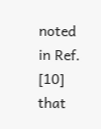noted in Ref. [10] that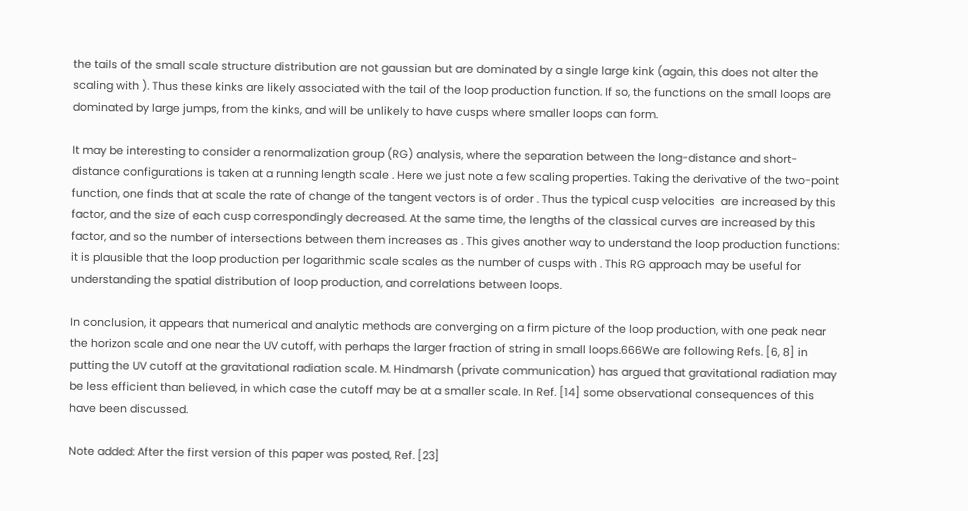the tails of the small scale structure distribution are not gaussian but are dominated by a single large kink (again, this does not alter the scaling with ). Thus these kinks are likely associated with the tail of the loop production function. If so, the functions on the small loops are dominated by large jumps, from the kinks, and will be unlikely to have cusps where smaller loops can form.

It may be interesting to consider a renormalization group (RG) analysis, where the separation between the long-distance and short-distance configurations is taken at a running length scale . Here we just note a few scaling properties. Taking the derivative of the two-point function, one finds that at scale the rate of change of the tangent vectors is of order . Thus the typical cusp velocities  are increased by this factor, and the size of each cusp correspondingly decreased. At the same time, the lengths of the classical curves are increased by this factor, and so the number of intersections between them increases as . This gives another way to understand the loop production functions: it is plausible that the loop production per logarithmic scale scales as the number of cusps with . This RG approach may be useful for understanding the spatial distribution of loop production, and correlations between loops.

In conclusion, it appears that numerical and analytic methods are converging on a firm picture of the loop production, with one peak near the horizon scale and one near the UV cutoff, with perhaps the larger fraction of string in small loops.666We are following Refs. [6, 8] in putting the UV cutoff at the gravitational radiation scale. M. Hindmarsh (private communication) has argued that gravitational radiation may be less efficient than believed, in which case the cutoff may be at a smaller scale. In Ref. [14] some observational consequences of this have been discussed.

Note added: After the first version of this paper was posted, Ref. [23]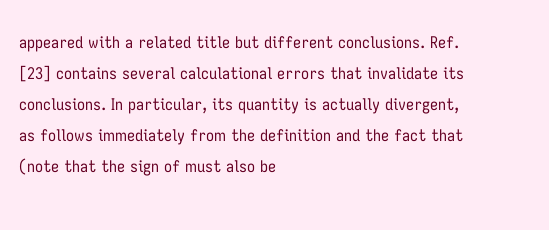appeared with a related title but different conclusions. Ref. [23] contains several calculational errors that invalidate its conclusions. In particular, its quantity is actually divergent, as follows immediately from the definition and the fact that (note that the sign of must also be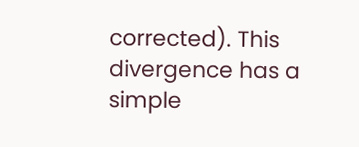corrected). This divergence has a simple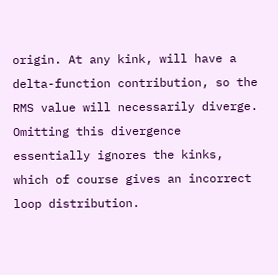origin. At any kink, will have a delta-function contribution, so the RMS value will necessarily diverge. Omitting this divergence essentially ignores the kinks, which of course gives an incorrect loop distribution.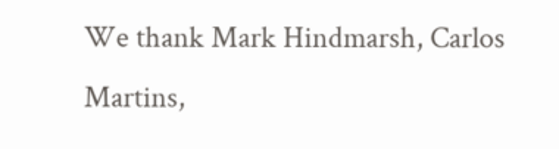We thank Mark Hindmarsh, Carlos Martins,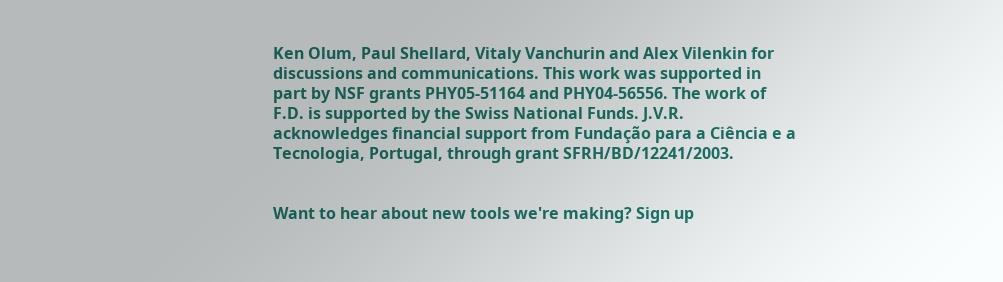Ken Olum, Paul Shellard, Vitaly Vanchurin and Alex Vilenkin for discussions and communications. This work was supported in part by NSF grants PHY05-51164 and PHY04-56556. The work of F.D. is supported by the Swiss National Funds. J.V.R. acknowledges financial support from Fundação para a Ciência e a Tecnologia, Portugal, through grant SFRH/BD/12241/2003.


Want to hear about new tools we're making? Sign up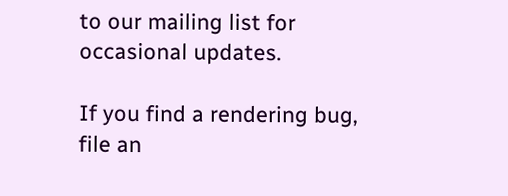to our mailing list for occasional updates.

If you find a rendering bug, file an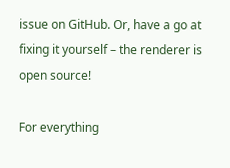issue on GitHub. Or, have a go at fixing it yourself – the renderer is open source!

For everything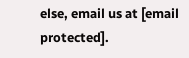else, email us at [email protected].